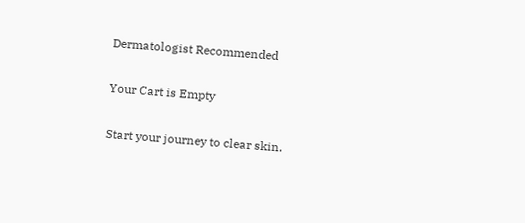Dermatologist Recommended

Your Cart is Empty

Start your journey to clear skin.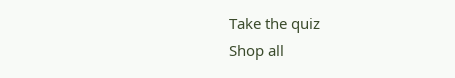Take the quiz
Shop all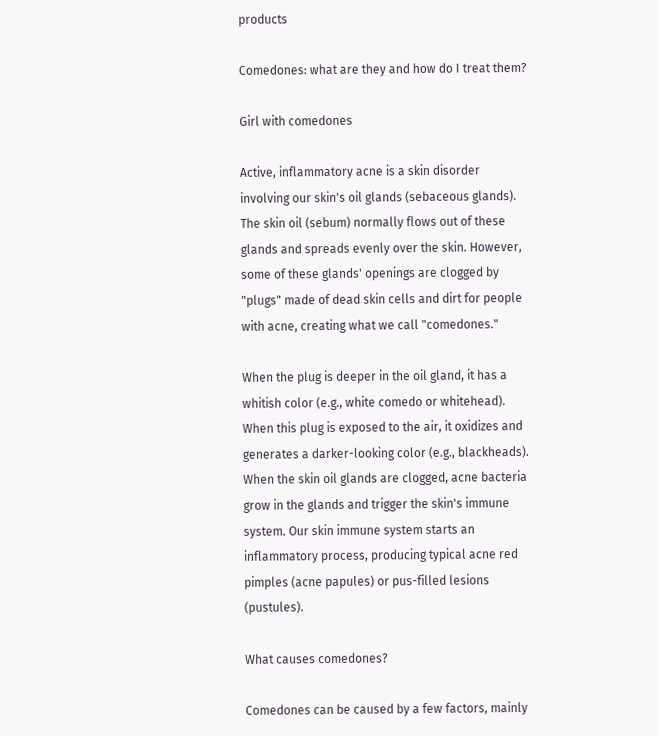products

Comedones: what are they and how do I treat them?

Girl with comedones

Active, inflammatory acne is a skin disorder involving our skin's oil glands (sebaceous glands). The skin oil (sebum) normally flows out of these glands and spreads evenly over the skin. However, some of these glands' openings are clogged by "plugs" made of dead skin cells and dirt for people with acne, creating what we call "comedones."

When the plug is deeper in the oil gland, it has a whitish color (e.g., white comedo or whitehead). When this plug is exposed to the air, it oxidizes and generates a darker-looking color (e.g., blackheads). When the skin oil glands are clogged, acne bacteria grow in the glands and trigger the skin's immune system. Our skin immune system starts an inflammatory process, producing typical acne red pimples (acne papules) or pus-filled lesions (pustules).

What causes comedones?

Comedones can be caused by a few factors, mainly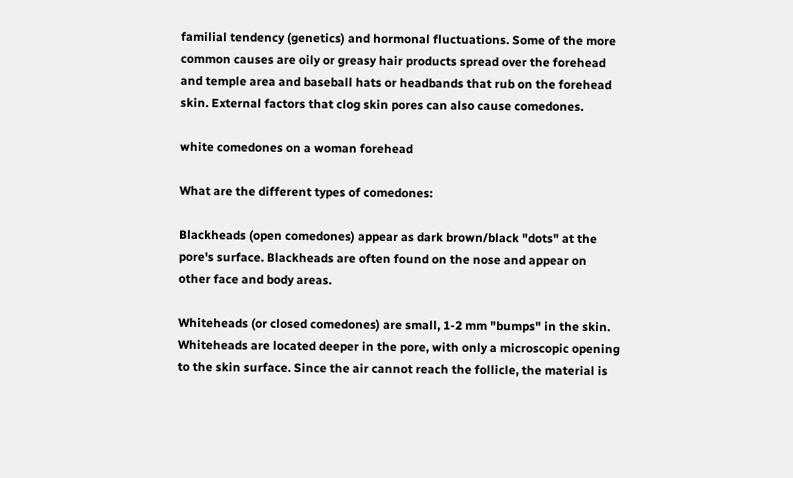familial tendency (genetics) and hormonal fluctuations. Some of the more common causes are oily or greasy hair products spread over the forehead and temple area and baseball hats or headbands that rub on the forehead skin. External factors that clog skin pores can also cause comedones.

white comedones on a woman forehead

What are the different types of comedones:

Blackheads (open comedones) appear as dark brown/black "dots" at the pore's surface. Blackheads are often found on the nose and appear on other face and body areas.

Whiteheads (or closed comedones) are small, 1-2 mm "bumps" in the skin. Whiteheads are located deeper in the pore, with only a microscopic opening to the skin surface. Since the air cannot reach the follicle, the material is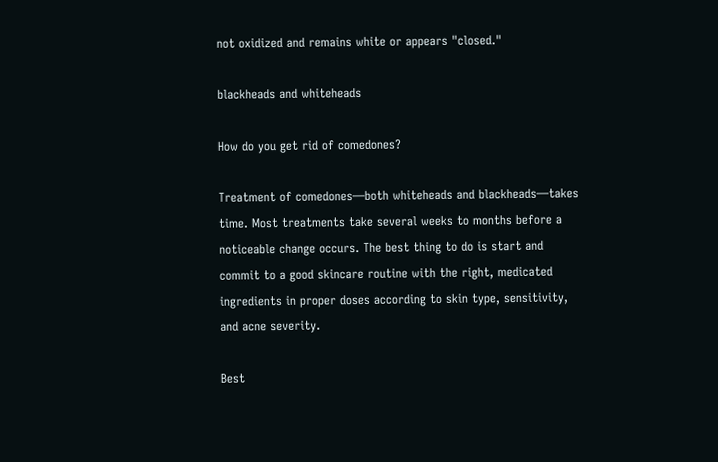not oxidized and remains white or appears "closed."

blackheads and whiteheads

How do you get rid of comedones?

Treatment of comedones—both whiteheads and blackheads—takes time. Most treatments take several weeks to months before a noticeable change occurs. The best thing to do is start and commit to a good skincare routine with the right, medicated ingredients in proper doses according to skin type, sensitivity, and acne severity.

Best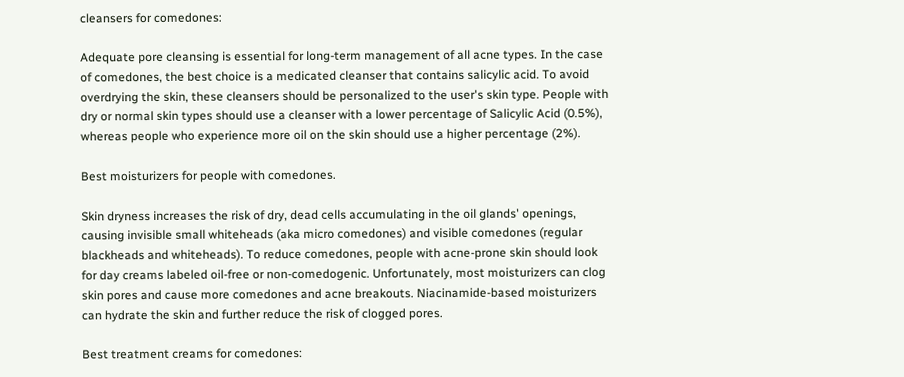cleansers for comedones:

Adequate pore cleansing is essential for long-term management of all acne types. In the case of comedones, the best choice is a medicated cleanser that contains salicylic acid. To avoid overdrying the skin, these cleansers should be personalized to the user's skin type. People with dry or normal skin types should use a cleanser with a lower percentage of Salicylic Acid (0.5%), whereas people who experience more oil on the skin should use a higher percentage (2%).

Best moisturizers for people with comedones.

Skin dryness increases the risk of dry, dead cells accumulating in the oil glands' openings, causing invisible small whiteheads (aka micro comedones) and visible comedones (regular blackheads and whiteheads). To reduce comedones, people with acne-prone skin should look for day creams labeled oil-free or non-comedogenic. Unfortunately, most moisturizers can clog skin pores and cause more comedones and acne breakouts. Niacinamide-based moisturizers can hydrate the skin and further reduce the risk of clogged pores.

Best treatment creams for comedones: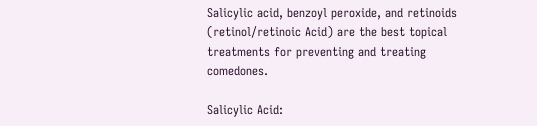Salicylic acid, benzoyl peroxide, and retinoids (retinol/retinoic Acid) are the best topical treatments for preventing and treating comedones.

Salicylic Acid: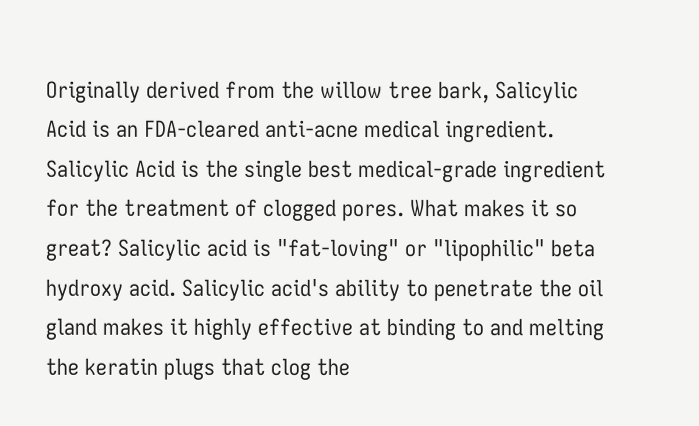Originally derived from the willow tree bark, Salicylic Acid is an FDA-cleared anti-acne medical ingredient. Salicylic Acid is the single best medical-grade ingredient for the treatment of clogged pores. What makes it so great? Salicylic acid is "fat-loving" or "lipophilic" beta hydroxy acid. Salicylic acid's ability to penetrate the oil gland makes it highly effective at binding to and melting the keratin plugs that clog the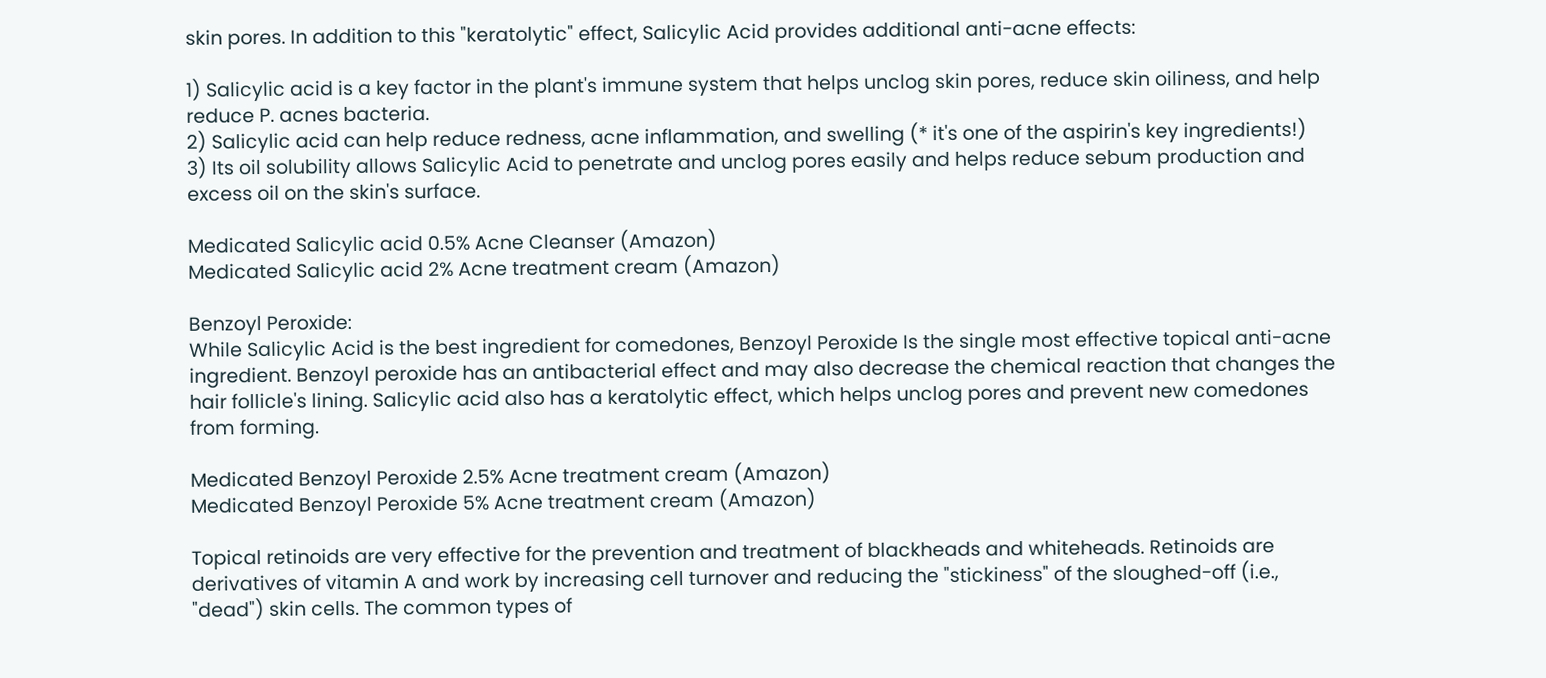skin pores. In addition to this "keratolytic" effect, Salicylic Acid provides additional anti-acne effects:

1) Salicylic acid is a key factor in the plant's immune system that helps unclog skin pores, reduce skin oiliness, and help reduce P. acnes bacteria.
2) Salicylic acid can help reduce redness, acne inflammation, and swelling (* it's one of the aspirin's key ingredients!)
3) Its oil solubility allows Salicylic Acid to penetrate and unclog pores easily and helps reduce sebum production and excess oil on the skin's surface.

Medicated Salicylic acid 0.5% Acne Cleanser (Amazon)
Medicated Salicylic acid 2% Acne treatment cream (Amazon)

Benzoyl Peroxide:
While Salicylic Acid is the best ingredient for comedones, Benzoyl Peroxide Is the single most effective topical anti-acne ingredient. Benzoyl peroxide has an antibacterial effect and may also decrease the chemical reaction that changes the hair follicle's lining. Salicylic acid also has a keratolytic effect, which helps unclog pores and prevent new comedones from forming.

Medicated Benzoyl Peroxide 2.5% Acne treatment cream (Amazon)
Medicated Benzoyl Peroxide 5% Acne treatment cream (Amazon)

Topical retinoids are very effective for the prevention and treatment of blackheads and whiteheads. Retinoids are derivatives of vitamin A and work by increasing cell turnover and reducing the "stickiness" of the sloughed-off (i.e., "dead") skin cells. The common types of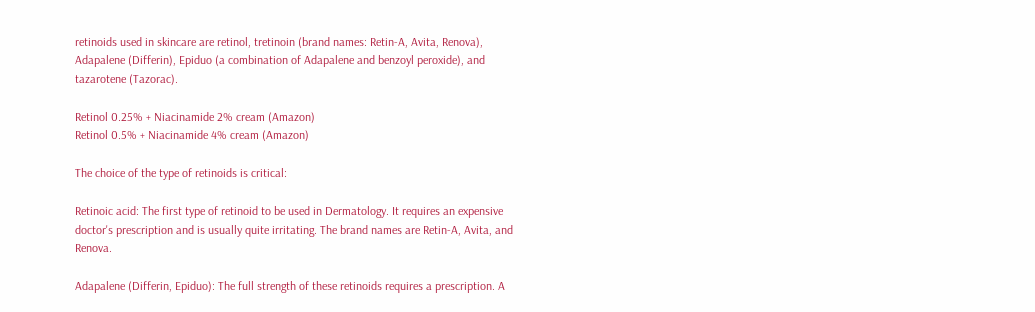retinoids used in skincare are retinol, tretinoin (brand names: Retin-A, Avita, Renova), Adapalene (Differin), Epiduo (a combination of Adapalene and benzoyl peroxide), and tazarotene (Tazorac).

Retinol 0.25% + Niacinamide 2% cream (Amazon)
Retinol 0.5% + Niacinamide 4% cream (Amazon)

The choice of the type of retinoids is critical:

Retinoic acid: The first type of retinoid to be used in Dermatology. It requires an expensive doctor's prescription and is usually quite irritating. The brand names are Retin-A, Avita, and Renova.

Adapalene (Differin, Epiduo): The full strength of these retinoids requires a prescription. A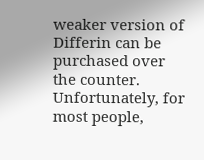weaker version of Differin can be purchased over the counter. Unfortunately, for most people,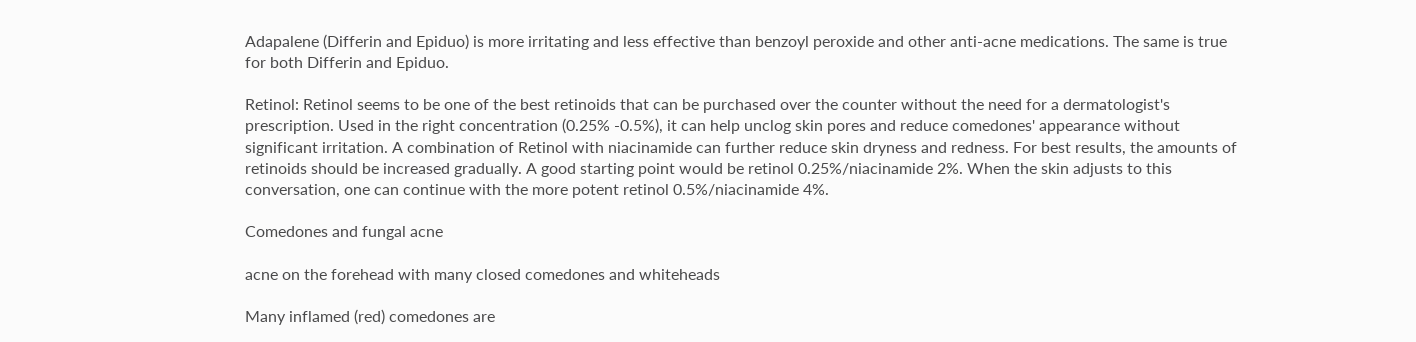Adapalene (Differin and Epiduo) is more irritating and less effective than benzoyl peroxide and other anti-acne medications. The same is true for both Differin and Epiduo.

Retinol: Retinol seems to be one of the best retinoids that can be purchased over the counter without the need for a dermatologist's prescription. Used in the right concentration (0.25% -0.5%), it can help unclog skin pores and reduce comedones' appearance without significant irritation. A combination of Retinol with niacinamide can further reduce skin dryness and redness. For best results, the amounts of retinoids should be increased gradually. A good starting point would be retinol 0.25%/niacinamide 2%. When the skin adjusts to this conversation, one can continue with the more potent retinol 0.5%/niacinamide 4%.

Comedones and fungal acne

acne on the forehead with many closed comedones and whiteheads

Many inflamed (red) comedones are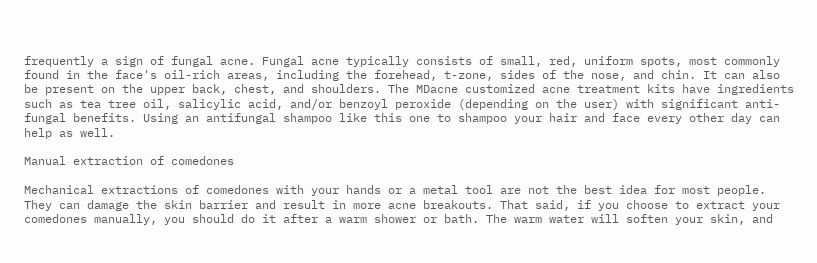frequently a sign of fungal acne. Fungal acne typically consists of small, red, uniform spots, most commonly found in the face's oil-rich areas, including the forehead, t-zone, sides of the nose, and chin. It can also be present on the upper back, chest, and shoulders. The MDacne customized acne treatment kits have ingredients such as tea tree oil, salicylic acid, and/or benzoyl peroxide (depending on the user) with significant anti-fungal benefits. Using an antifungal shampoo like this one to shampoo your hair and face every other day can help as well.

Manual extraction of comedones

Mechanical extractions of comedones with your hands or a metal tool are not the best idea for most people. They can damage the skin barrier and result in more acne breakouts. That said, if you choose to extract your comedones manually, you should do it after a warm shower or bath. The warm water will soften your skin, and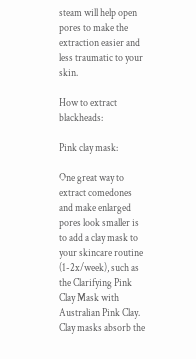steam will help open pores to make the extraction easier and less traumatic to your skin.

How to extract blackheads:

Pink clay mask:

One great way to extract comedones and make enlarged pores look smaller is to add a clay mask to your skincare routine (1-2x/week), such as the Clarifying Pink Clay Mask with Australian Pink Clay. Clay masks absorb the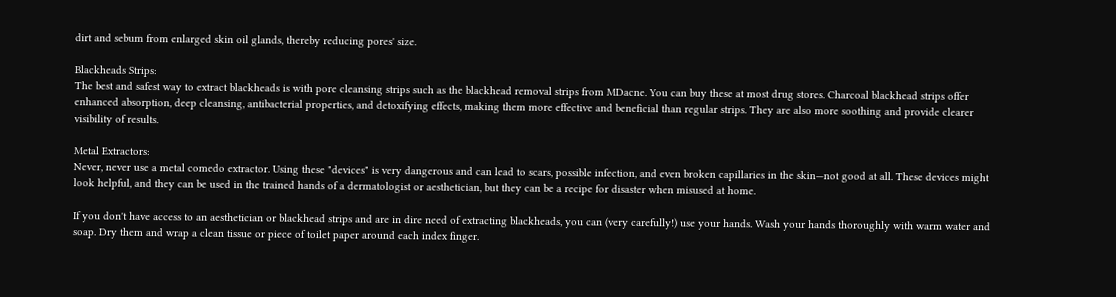dirt and sebum from enlarged skin oil glands, thereby reducing pores' size.

Blackheads Strips:
The best and safest way to extract blackheads is with pore cleansing strips such as the blackhead removal strips from MDacne. You can buy these at most drug stores. Charcoal blackhead strips offer enhanced absorption, deep cleansing, antibacterial properties, and detoxifying effects, making them more effective and beneficial than regular strips. They are also more soothing and provide clearer visibility of results.

Metal Extractors:
Never, never use a metal comedo extractor. Using these "devices" is very dangerous and can lead to scars, possible infection, and even broken capillaries in the skin—not good at all. These devices might look helpful, and they can be used in the trained hands of a dermatologist or aesthetician, but they can be a recipe for disaster when misused at home.

If you don't have access to an aesthetician or blackhead strips and are in dire need of extracting blackheads, you can (very carefully!) use your hands. Wash your hands thoroughly with warm water and soap. Dry them and wrap a clean tissue or piece of toilet paper around each index finger.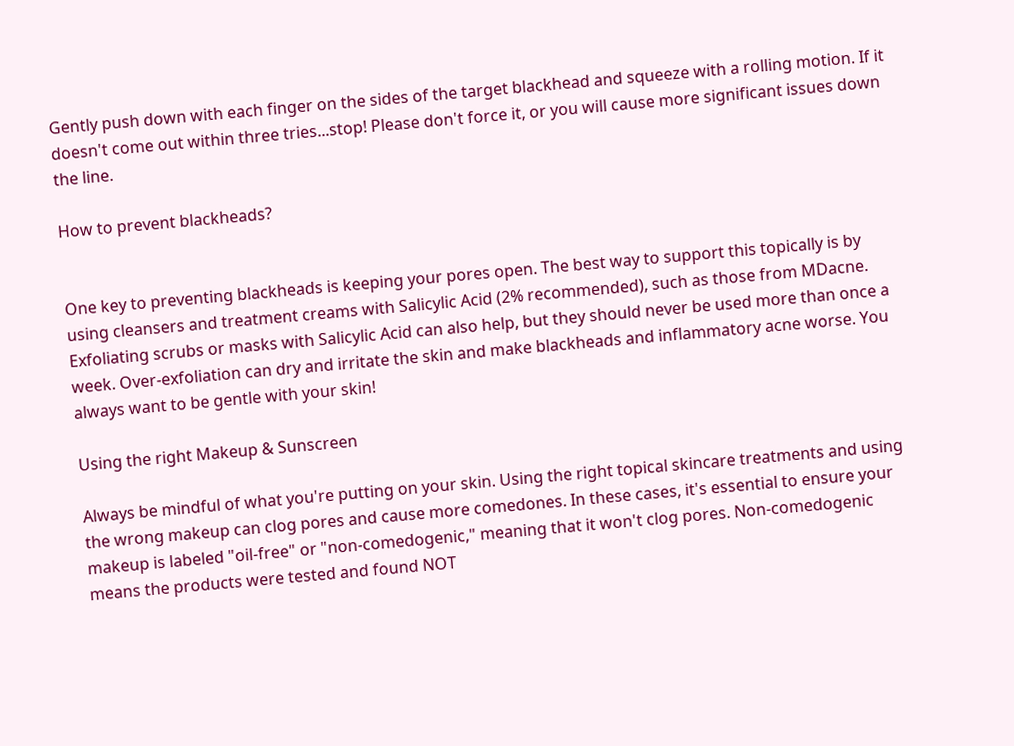Gently push down with each finger on the sides of the target blackhead and squeeze with a rolling motion. If it doesn't come out within three tries...stop! Please don't force it, or you will cause more significant issues down the line.

How to prevent blackheads?


One key to preventing blackheads is keeping your pores open. The best way to support this topically is by using cleansers and treatment creams with Salicylic Acid (2% recommended), such as those from MDacne. Exfoliating scrubs or masks with Salicylic Acid can also help, but they should never be used more than once a week. Over-exfoliation can dry and irritate the skin and make blackheads and inflammatory acne worse. You always want to be gentle with your skin!

Using the right Makeup & Sunscreen

Always be mindful of what you're putting on your skin. Using the right topical skincare treatments and using the wrong makeup can clog pores and cause more comedones. In these cases, it's essential to ensure your makeup is labeled "oil-free" or "non-comedogenic," meaning that it won't clog pores. Non-comedogenic means the products were tested and found NOT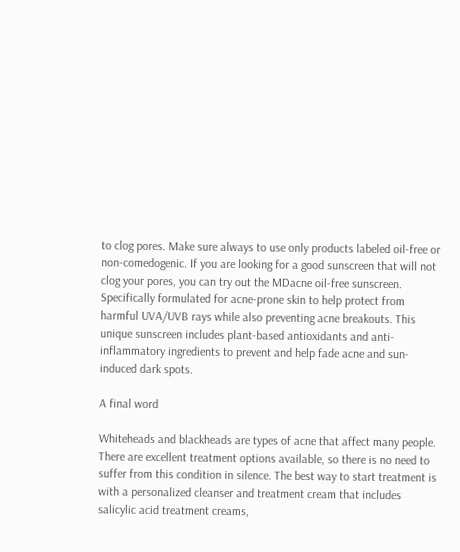to clog pores. Make sure always to use only products labeled oil-free or non-comedogenic. If you are looking for a good sunscreen that will not clog your pores, you can try out the MDacne oil-free sunscreen. Specifically formulated for acne-prone skin to help protect from harmful UVA/UVB rays while also preventing acne breakouts. This unique sunscreen includes plant-based antioxidants and anti-inflammatory ingredients to prevent and help fade acne and sun-induced dark spots.

A final word

Whiteheads and blackheads are types of acne that affect many people. There are excellent treatment options available, so there is no need to suffer from this condition in silence. The best way to start treatment is with a personalized cleanser and treatment cream that includes salicylic acid treatment creams,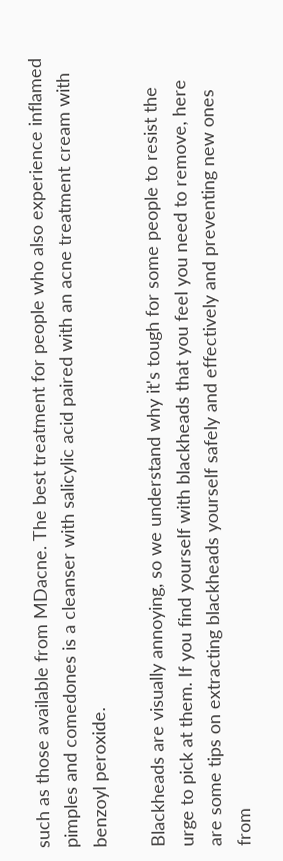such as those available from MDacne. The best treatment for people who also experience inflamed pimples and comedones is a cleanser with salicylic acid paired with an acne treatment cream with benzoyl peroxide.

Blackheads are visually annoying, so we understand why it's tough for some people to resist the urge to pick at them. If you find yourself with blackheads that you feel you need to remove, here are some tips on extracting blackheads yourself safely and effectively and preventing new ones from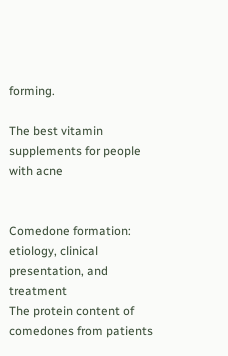forming.

The best vitamin supplements for people with acne


Comedone formation: etiology, clinical presentation, and treatment
The protein content of comedones from patients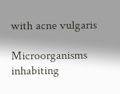with acne vulgaris

Microorganisms inhabiting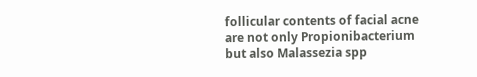follicular contents of facial acne are not only Propionibacterium but also Malassezia spp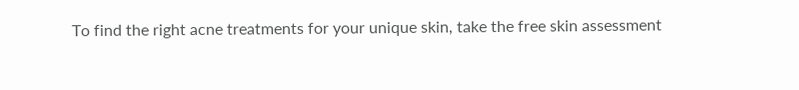To find the right acne treatments for your unique skin, take the free skin assessment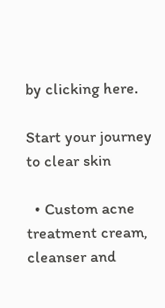by clicking here.

Start your journey
to clear skin

  • Custom acne treatment cream, cleanser and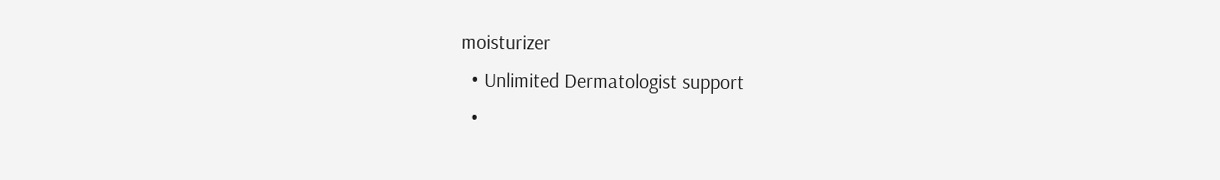moisturizer
  • Unlimited Dermatologist support
  •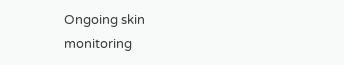Ongoing skin monitoring